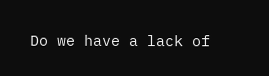Do we have a lack of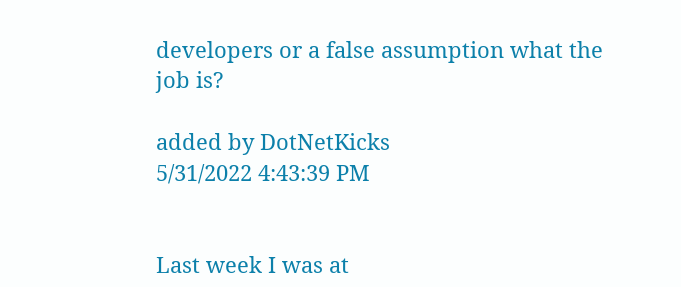developers or a false assumption what the job is?

added by DotNetKicks
5/31/2022 4:43:39 PM


Last week I was at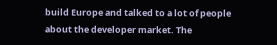build Europe and talked to a lot of people about the developer market. The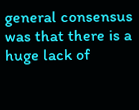general consensus was that there is a huge lack of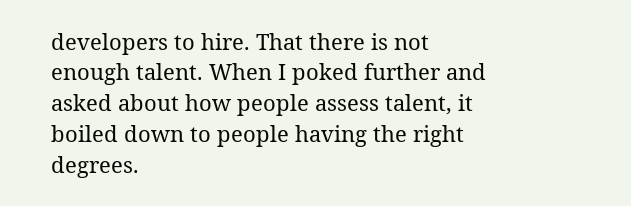developers to hire. That there is not enough talent. When I poked further and asked about how people assess talent, it boiled down to people having the right degrees.